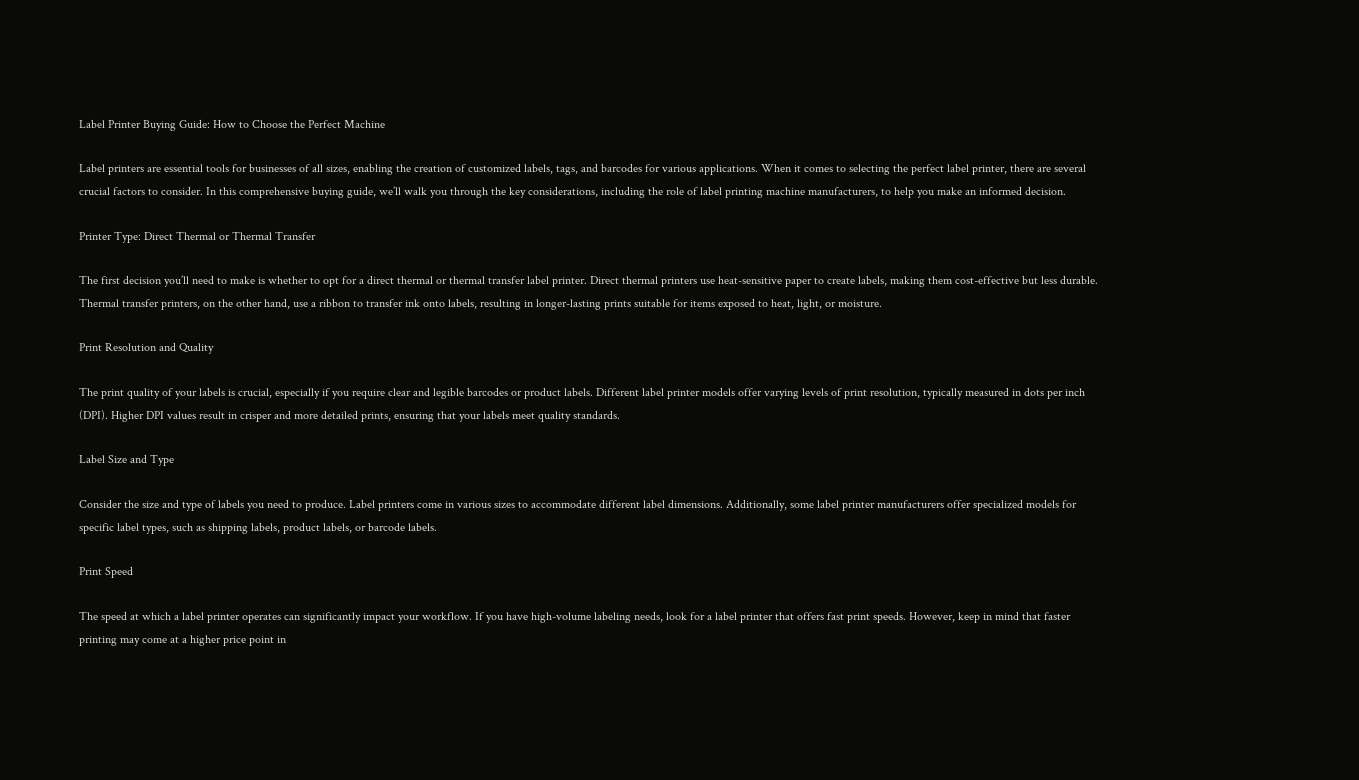Label Printer Buying Guide: How to Choose the Perfect Machine

Label printers are essential tools for businesses of all sizes, enabling the creation of customized labels, tags, and barcodes for various applications. When it comes to selecting the perfect label printer, there are several crucial factors to consider. In this comprehensive buying guide, we’ll walk you through the key considerations, including the role of label printing machine manufacturers, to help you make an informed decision.

Printer Type: Direct Thermal or Thermal Transfer

The first decision you’ll need to make is whether to opt for a direct thermal or thermal transfer label printer. Direct thermal printers use heat-sensitive paper to create labels, making them cost-effective but less durable. Thermal transfer printers, on the other hand, use a ribbon to transfer ink onto labels, resulting in longer-lasting prints suitable for items exposed to heat, light, or moisture.

Print Resolution and Quality

The print quality of your labels is crucial, especially if you require clear and legible barcodes or product labels. Different label printer models offer varying levels of print resolution, typically measured in dots per inch (DPI). Higher DPI values result in crisper and more detailed prints, ensuring that your labels meet quality standards.

Label Size and Type

Consider the size and type of labels you need to produce. Label printers come in various sizes to accommodate different label dimensions. Additionally, some label printer manufacturers offer specialized models for specific label types, such as shipping labels, product labels, or barcode labels.

Print Speed

The speed at which a label printer operates can significantly impact your workflow. If you have high-volume labeling needs, look for a label printer that offers fast print speeds. However, keep in mind that faster printing may come at a higher price point in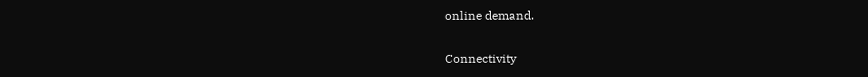online demand.

Connectivity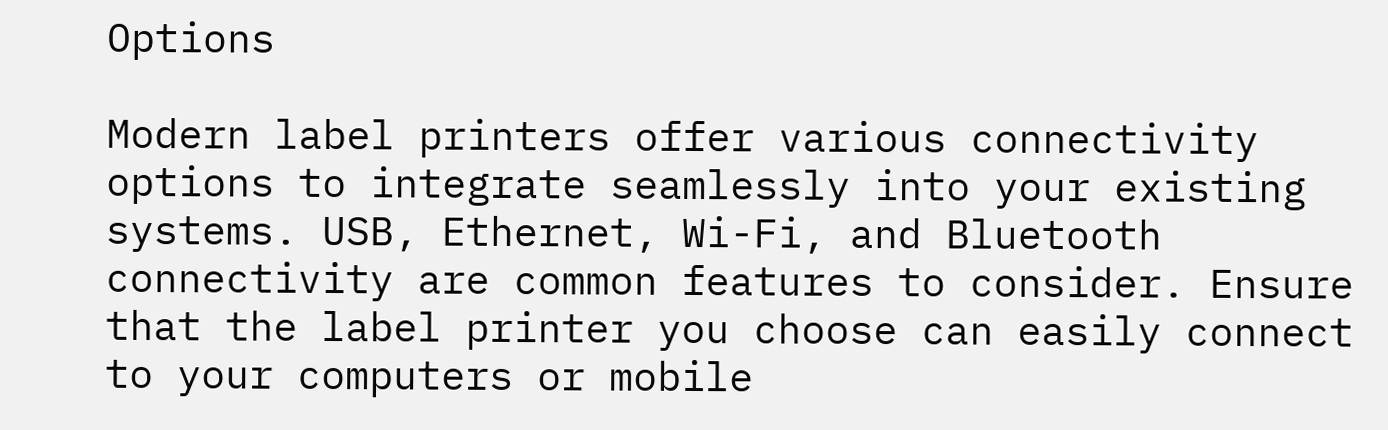Options

Modern label printers offer various connectivity options to integrate seamlessly into your existing systems. USB, Ethernet, Wi-Fi, and Bluetooth connectivity are common features to consider. Ensure that the label printer you choose can easily connect to your computers or mobile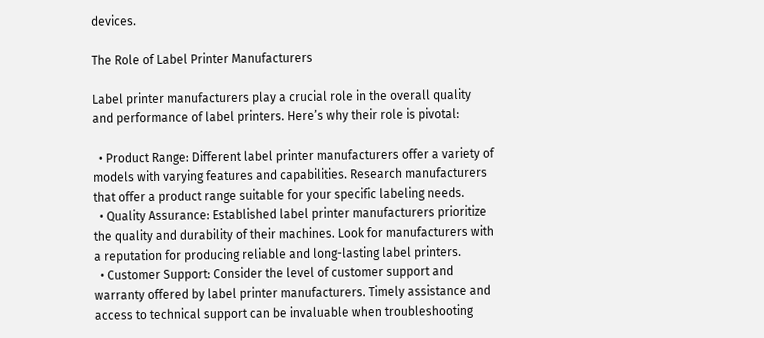devices.

The Role of Label Printer Manufacturers

Label printer manufacturers play a crucial role in the overall quality and performance of label printers. Here’s why their role is pivotal:

  • Product Range: Different label printer manufacturers offer a variety of models with varying features and capabilities. Research manufacturers that offer a product range suitable for your specific labeling needs.
  • Quality Assurance: Established label printer manufacturers prioritize the quality and durability of their machines. Look for manufacturers with a reputation for producing reliable and long-lasting label printers.
  • Customer Support: Consider the level of customer support and warranty offered by label printer manufacturers. Timely assistance and access to technical support can be invaluable when troubleshooting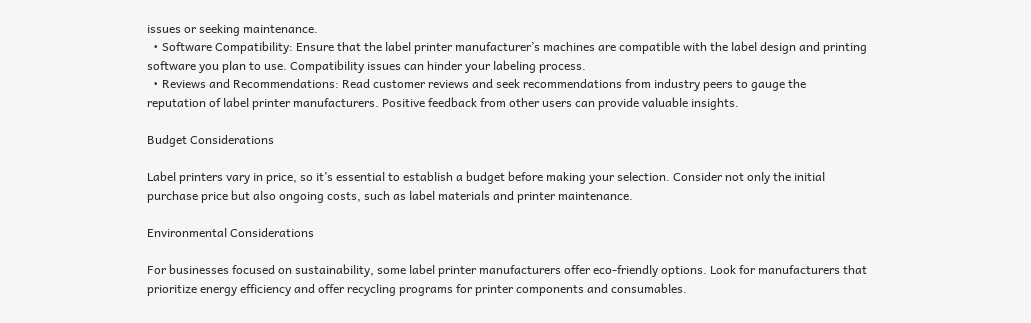issues or seeking maintenance.
  • Software Compatibility: Ensure that the label printer manufacturer’s machines are compatible with the label design and printing software you plan to use. Compatibility issues can hinder your labeling process.
  • Reviews and Recommendations: Read customer reviews and seek recommendations from industry peers to gauge the reputation of label printer manufacturers. Positive feedback from other users can provide valuable insights.

Budget Considerations

Label printers vary in price, so it’s essential to establish a budget before making your selection. Consider not only the initial purchase price but also ongoing costs, such as label materials and printer maintenance.

Environmental Considerations

For businesses focused on sustainability, some label printer manufacturers offer eco-friendly options. Look for manufacturers that prioritize energy efficiency and offer recycling programs for printer components and consumables.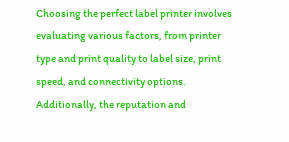Choosing the perfect label printer involves evaluating various factors, from printer type and print quality to label size, print speed, and connectivity options. Additionally, the reputation and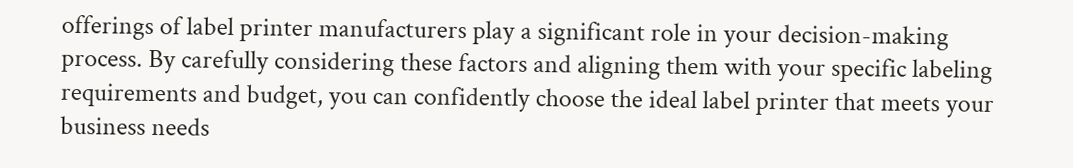offerings of label printer manufacturers play a significant role in your decision-making process. By carefully considering these factors and aligning them with your specific labeling requirements and budget, you can confidently choose the ideal label printer that meets your business needs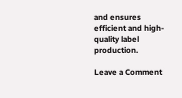and ensures efficient and high-quality label production.

Leave a Comment